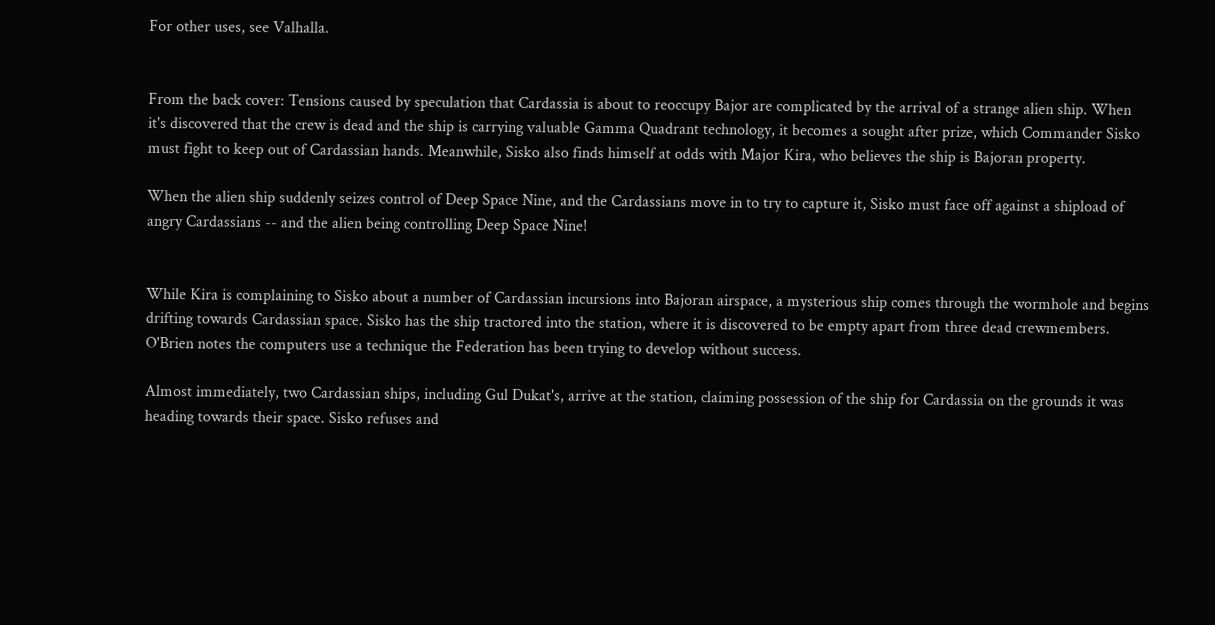For other uses, see Valhalla.


From the back cover: Tensions caused by speculation that Cardassia is about to reoccupy Bajor are complicated by the arrival of a strange alien ship. When it's discovered that the crew is dead and the ship is carrying valuable Gamma Quadrant technology, it becomes a sought after prize, which Commander Sisko must fight to keep out of Cardassian hands. Meanwhile, Sisko also finds himself at odds with Major Kira, who believes the ship is Bajoran property.

When the alien ship suddenly seizes control of Deep Space Nine, and the Cardassians move in to try to capture it, Sisko must face off against a shipload of angry Cardassians -- and the alien being controlling Deep Space Nine!


While Kira is complaining to Sisko about a number of Cardassian incursions into Bajoran airspace, a mysterious ship comes through the wormhole and begins drifting towards Cardassian space. Sisko has the ship tractored into the station, where it is discovered to be empty apart from three dead crewmembers. O'Brien notes the computers use a technique the Federation has been trying to develop without success.

Almost immediately, two Cardassian ships, including Gul Dukat's, arrive at the station, claiming possession of the ship for Cardassia on the grounds it was heading towards their space. Sisko refuses and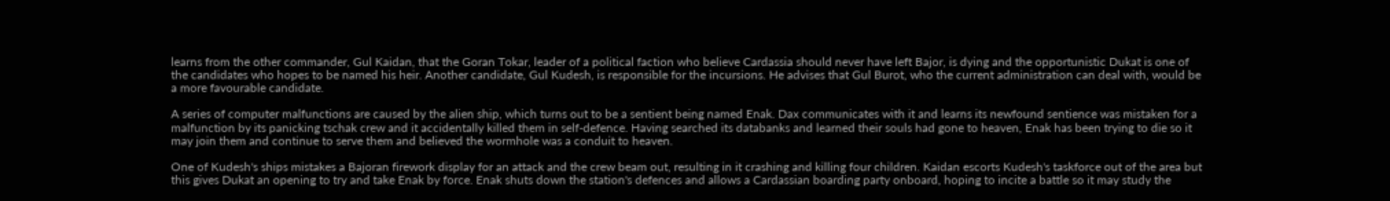learns from the other commander, Gul Kaidan, that the Goran Tokar, leader of a political faction who believe Cardassia should never have left Bajor, is dying and the opportunistic Dukat is one of the candidates who hopes to be named his heir. Another candidate, Gul Kudesh, is responsible for the incursions. He advises that Gul Burot, who the current administration can deal with, would be a more favourable candidate.

A series of computer malfunctions are caused by the alien ship, which turns out to be a sentient being named Enak. Dax communicates with it and learns its newfound sentience was mistaken for a malfunction by its panicking tschak crew and it accidentally killed them in self-defence. Having searched its databanks and learned their souls had gone to heaven, Enak has been trying to die so it may join them and continue to serve them and believed the wormhole was a conduit to heaven.

One of Kudesh's ships mistakes a Bajoran firework display for an attack and the crew beam out, resulting in it crashing and killing four children. Kaidan escorts Kudesh's taskforce out of the area but this gives Dukat an opening to try and take Enak by force. Enak shuts down the station's defences and allows a Cardassian boarding party onboard, hoping to incite a battle so it may study the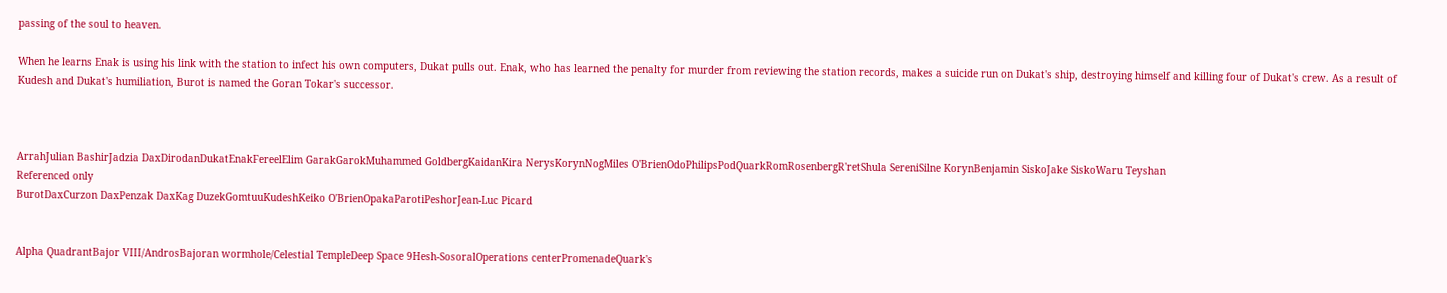passing of the soul to heaven.

When he learns Enak is using his link with the station to infect his own computers, Dukat pulls out. Enak, who has learned the penalty for murder from reviewing the station records, makes a suicide run on Dukat's ship, destroying himself and killing four of Dukat's crew. As a result of Kudesh and Dukat's humiliation, Burot is named the Goran Tokar's successor.



ArrahJulian BashirJadzia DaxDirodanDukatEnakFereelElim GarakGarokMuhammed GoldbergKaidanKira NerysKorynNogMiles O'BrienOdoPhilipsPodQuarkRomRosenbergR'retShula SereniSilne KorynBenjamin SiskoJake SiskoWaru Teyshan
Referenced only
BurotDaxCurzon DaxPenzak DaxKag DuzekGomtuuKudeshKeiko O'BrienOpakaParotiPeshorJean-Luc Picard


Alpha QuadrantBajor VIII/AndrosBajoran wormhole/Celestial TempleDeep Space 9Hesh-SosoralOperations centerPromenadeQuark's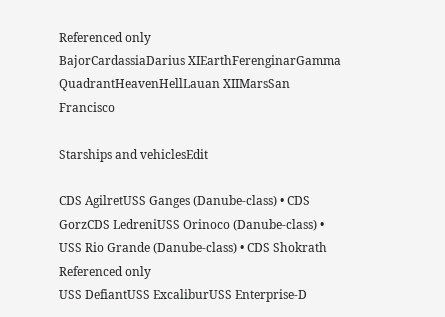Referenced only
BajorCardassiaDarius XIEarthFerenginarGamma QuadrantHeavenHellLauan XIIMarsSan Francisco

Starships and vehiclesEdit

CDS AgilretUSS Ganges (Danube-class) • CDS GorzCDS LedreniUSS Orinoco (Danube-class) • USS Rio Grande (Danube-class) • CDS Shokrath
Referenced only
USS DefiantUSS ExcaliburUSS Enterprise-D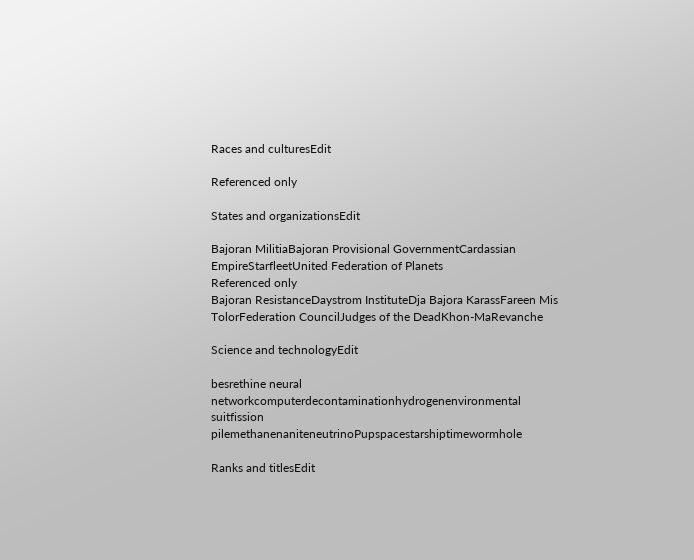Races and culturesEdit

Referenced only

States and organizationsEdit

Bajoran MilitiaBajoran Provisional GovernmentCardassian EmpireStarfleetUnited Federation of Planets
Referenced only
Bajoran ResistanceDaystrom InstituteDja Bajora KarassFareen Mis TolorFederation CouncilJudges of the DeadKhon-MaRevanche

Science and technologyEdit

besrethine neural networkcomputerdecontaminationhydrogenenvironmental suitfission pilemethanenaniteneutrinoPupspacestarshiptimewormhole

Ranks and titlesEdit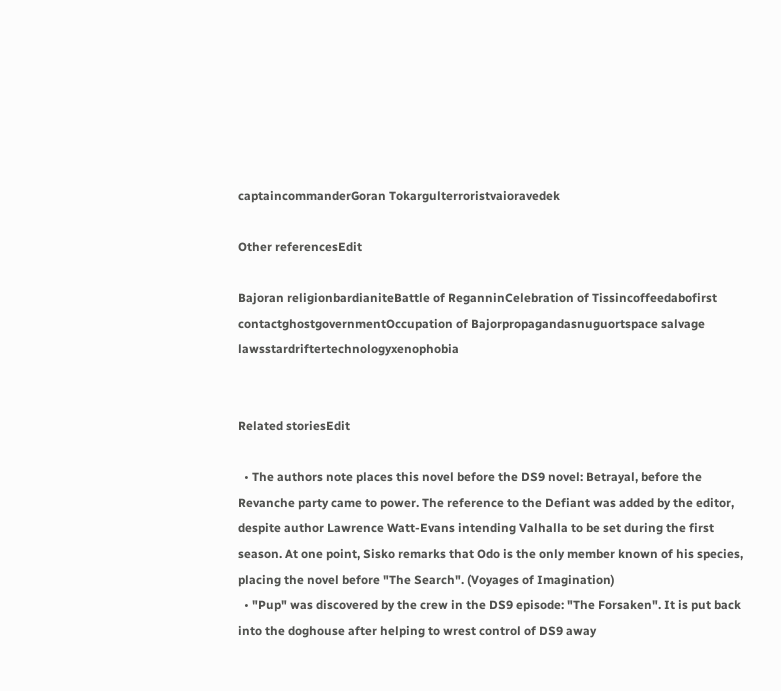captaincommanderGoran Tokargulterroristvaioravedek

Other referencesEdit

Bajoran religionbardianiteBattle of ReganninCelebration of Tissincoffeedabofirst contactghostgovernmentOccupation of Bajorpropagandasnuguortspace salvage lawsstardriftertechnologyxenophobia


Related storiesEdit

  • The authors note places this novel before the DS9 novel: Betrayal, before the Revanche party came to power. The reference to the Defiant was added by the editor, despite author Lawrence Watt-Evans intending Valhalla to be set during the first season. At one point, Sisko remarks that Odo is the only member known of his species, placing the novel before "The Search". (Voyages of Imagination)
  • "Pup" was discovered by the crew in the DS9 episode: "The Forsaken". It is put back into the doghouse after helping to wrest control of DS9 away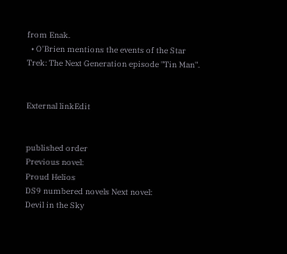from Enak.
  • O'Brien mentions the events of the Star Trek: The Next Generation episode "Tin Man".


External linkEdit


published order
Previous novel:
Proud Helios
DS9 numbered novels Next novel:
Devil in the Sky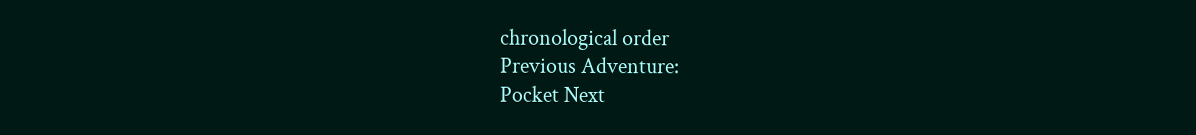chronological order
Previous Adventure:
Pocket Next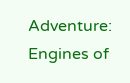Adventure:
Engines of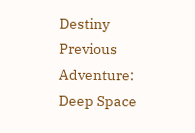Destiny
Previous Adventure:
Deep Space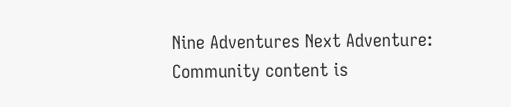Nine Adventures Next Adventure:
Community content is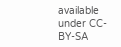available under CC-BY-SA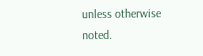unless otherwise noted.